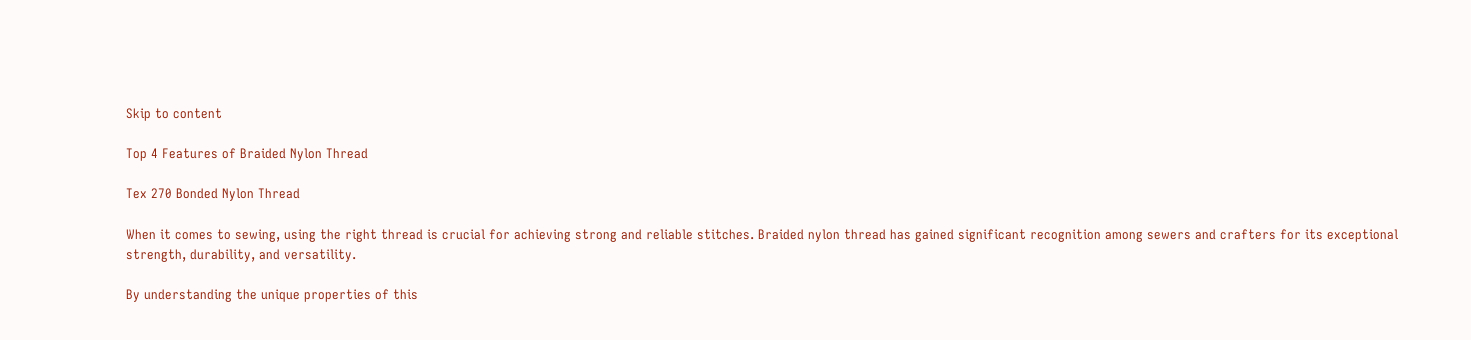Skip to content

Top 4 Features of Braided Nylon Thread

Tex 270 Bonded Nylon Thread

When it comes to sewing, using the right thread is crucial for achieving strong and reliable stitches. Braided nylon thread has gained significant recognition among sewers and crafters for its exceptional strength, durability, and versatility.

By understanding the unique properties of this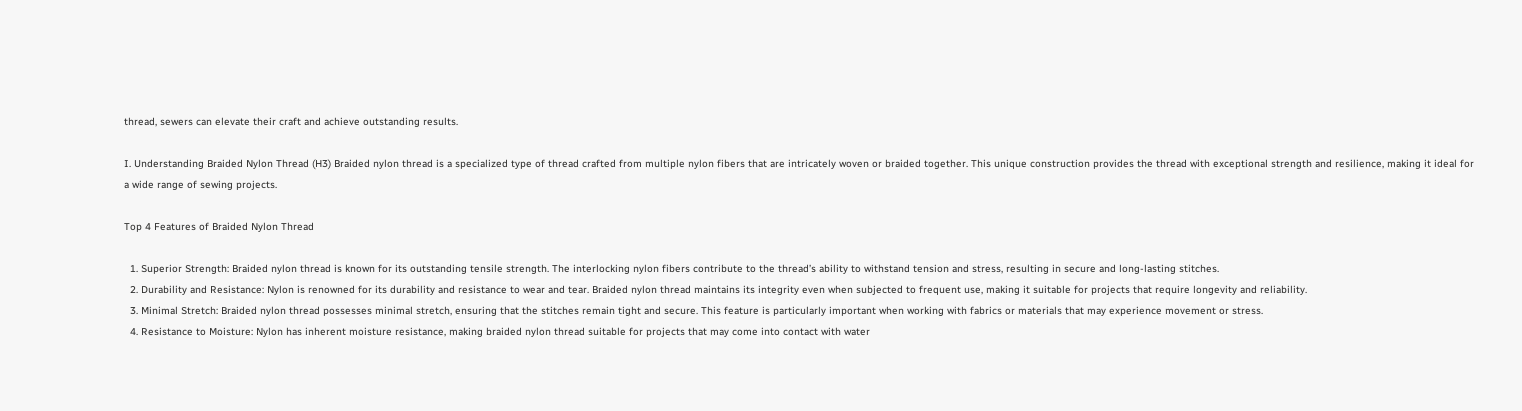thread, sewers can elevate their craft and achieve outstanding results.

I. Understanding Braided Nylon Thread (H3) Braided nylon thread is a specialized type of thread crafted from multiple nylon fibers that are intricately woven or braided together. This unique construction provides the thread with exceptional strength and resilience, making it ideal for a wide range of sewing projects.

Top 4 Features of Braided Nylon Thread

  1. Superior Strength: Braided nylon thread is known for its outstanding tensile strength. The interlocking nylon fibers contribute to the thread’s ability to withstand tension and stress, resulting in secure and long-lasting stitches.
  2. Durability and Resistance: Nylon is renowned for its durability and resistance to wear and tear. Braided nylon thread maintains its integrity even when subjected to frequent use, making it suitable for projects that require longevity and reliability.
  3. Minimal Stretch: Braided nylon thread possesses minimal stretch, ensuring that the stitches remain tight and secure. This feature is particularly important when working with fabrics or materials that may experience movement or stress.
  4. Resistance to Moisture: Nylon has inherent moisture resistance, making braided nylon thread suitable for projects that may come into contact with water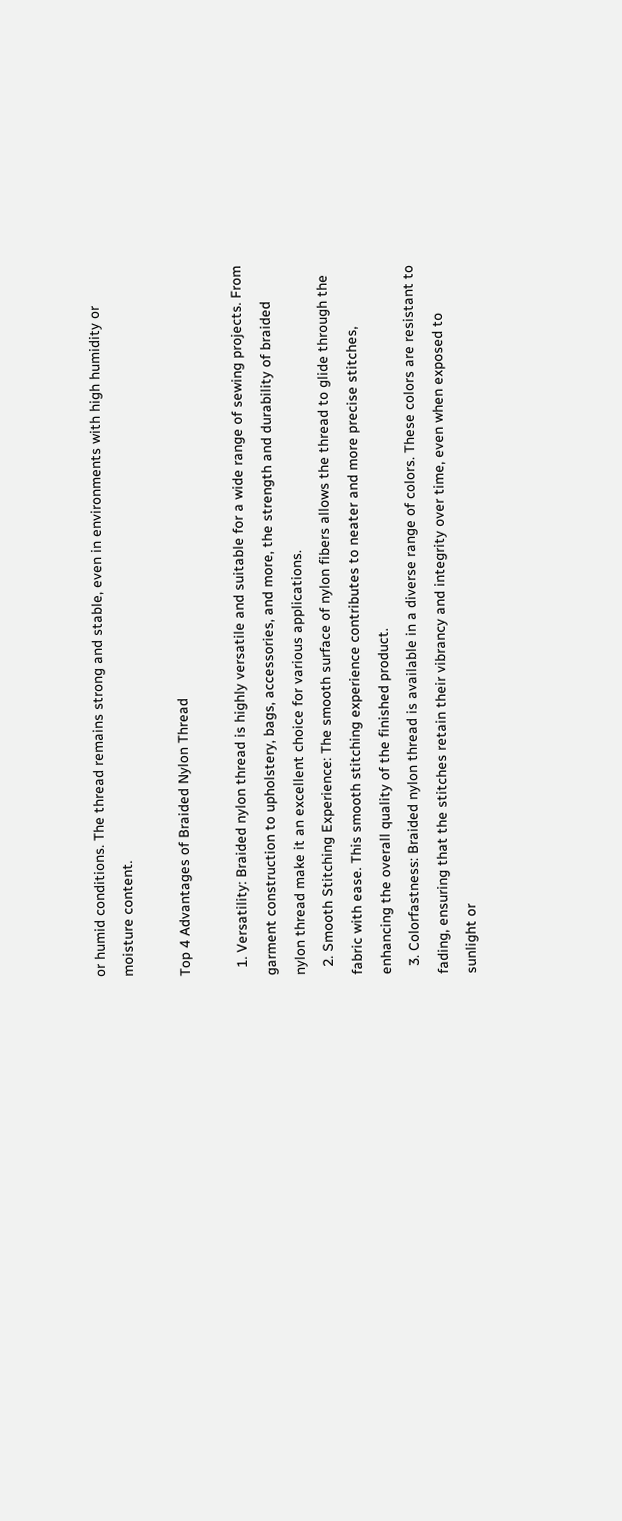or humid conditions. The thread remains strong and stable, even in environments with high humidity or moisture content.

Top 4 Advantages of Braided Nylon Thread

  1. Versatility: Braided nylon thread is highly versatile and suitable for a wide range of sewing projects. From garment construction to upholstery, bags, accessories, and more, the strength and durability of braided nylon thread make it an excellent choice for various applications.
  2. Smooth Stitching Experience: The smooth surface of nylon fibers allows the thread to glide through the fabric with ease. This smooth stitching experience contributes to neater and more precise stitches, enhancing the overall quality of the finished product.
  3. Colorfastness: Braided nylon thread is available in a diverse range of colors. These colors are resistant to fading, ensuring that the stitches retain their vibrancy and integrity over time, even when exposed to sunlight or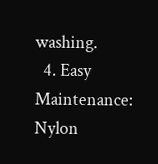washing.
  4. Easy Maintenance: Nylon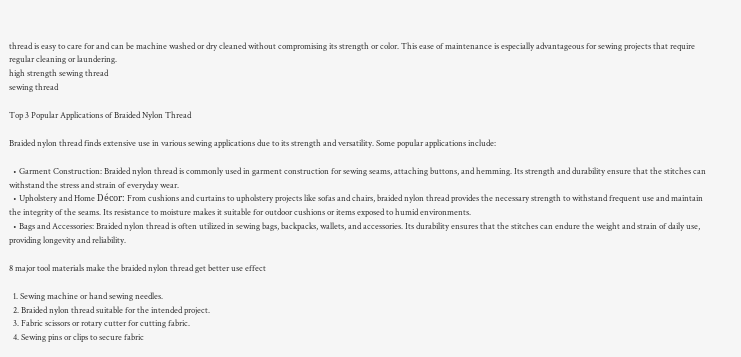thread is easy to care for and can be machine washed or dry cleaned without compromising its strength or color. This ease of maintenance is especially advantageous for sewing projects that require regular cleaning or laundering.
high strength sewing thread
sewing thread

Top 3 Popular Applications of Braided Nylon Thread

Braided nylon thread finds extensive use in various sewing applications due to its strength and versatility. Some popular applications include:

  • Garment Construction: Braided nylon thread is commonly used in garment construction for sewing seams, attaching buttons, and hemming. Its strength and durability ensure that the stitches can withstand the stress and strain of everyday wear.
  • Upholstery and Home Décor: From cushions and curtains to upholstery projects like sofas and chairs, braided nylon thread provides the necessary strength to withstand frequent use and maintain the integrity of the seams. Its resistance to moisture makes it suitable for outdoor cushions or items exposed to humid environments.
  • Bags and Accessories: Braided nylon thread is often utilized in sewing bags, backpacks, wallets, and accessories. Its durability ensures that the stitches can endure the weight and strain of daily use, providing longevity and reliability.

8 major tool materials make the braided nylon thread get better use effect

  1. Sewing machine or hand sewing needles.
  2. Braided nylon thread suitable for the intended project.
  3. Fabric scissors or rotary cutter for cutting fabric.
  4. Sewing pins or clips to secure fabric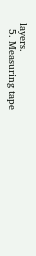layers.
  5. Measuring tape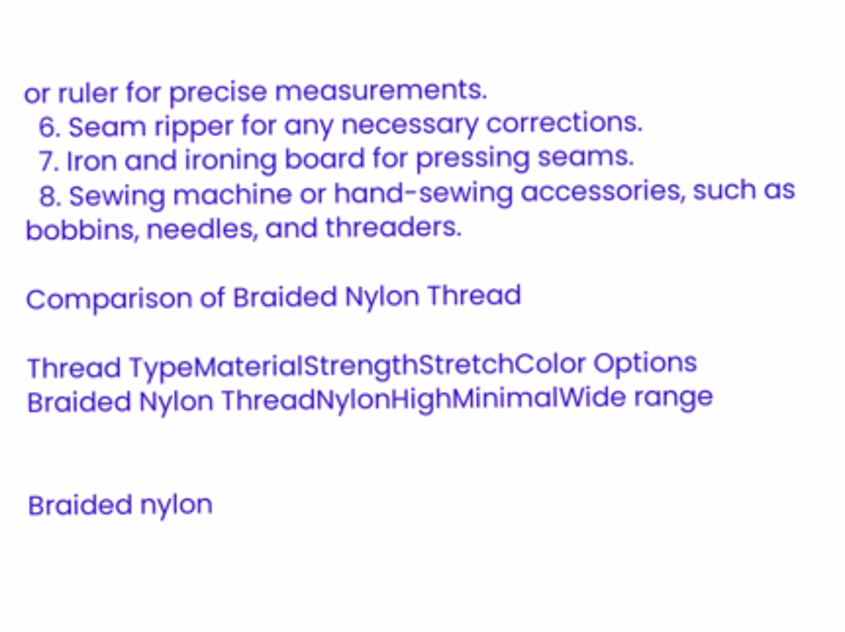or ruler for precise measurements.
  6. Seam ripper for any necessary corrections.
  7. Iron and ironing board for pressing seams.
  8. Sewing machine or hand-sewing accessories, such as bobbins, needles, and threaders.

Comparison of Braided Nylon Thread

Thread TypeMaterialStrengthStretchColor Options
Braided Nylon ThreadNylonHighMinimalWide range


Braided nylon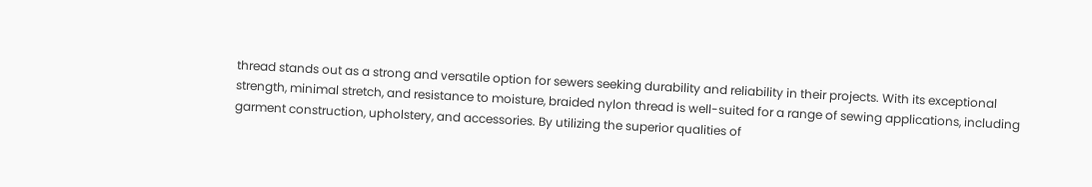thread stands out as a strong and versatile option for sewers seeking durability and reliability in their projects. With its exceptional strength, minimal stretch, and resistance to moisture, braided nylon thread is well-suited for a range of sewing applications, including garment construction, upholstery, and accessories. By utilizing the superior qualities of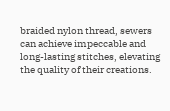braided nylon thread, sewers can achieve impeccable and long-lasting stitches, elevating the quality of their creations.